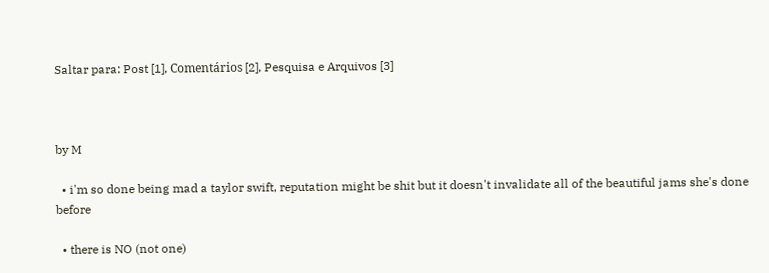Saltar para: Post [1], Comentários [2], Pesquisa e Arquivos [3]



by M

  • i'm so done being mad a taylor swift, reputation might be shit but it doesn't invalidate all of the beautiful jams she's done before

  • there is NO (not one)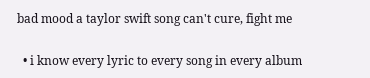bad mood a taylor swift song can't cure, fight me

  • i know every lyric to every song in every album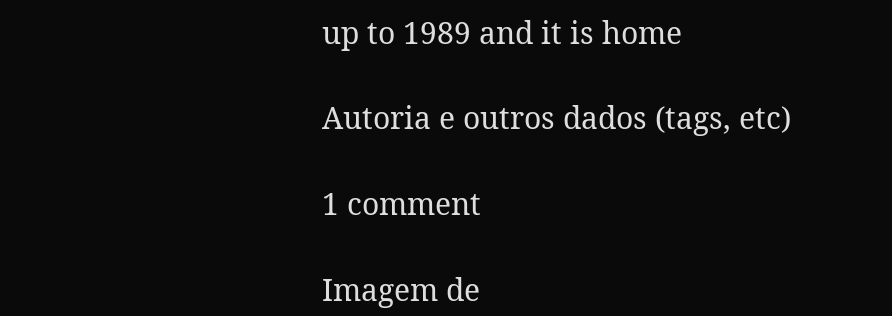up to 1989 and it is home

Autoria e outros dados (tags, etc)

1 comment

Imagem de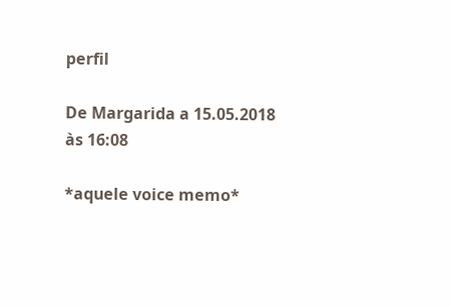perfil

De Margarida a 15.05.2018 às 16:08

*aquele voice memo*